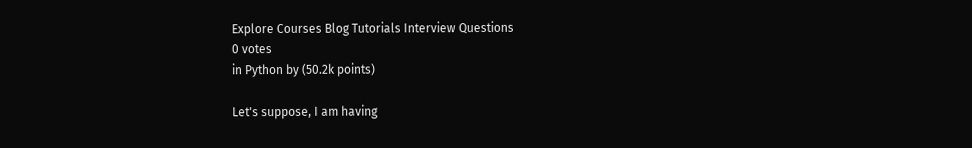Explore Courses Blog Tutorials Interview Questions
0 votes
in Python by (50.2k points)

Let's suppose, I am having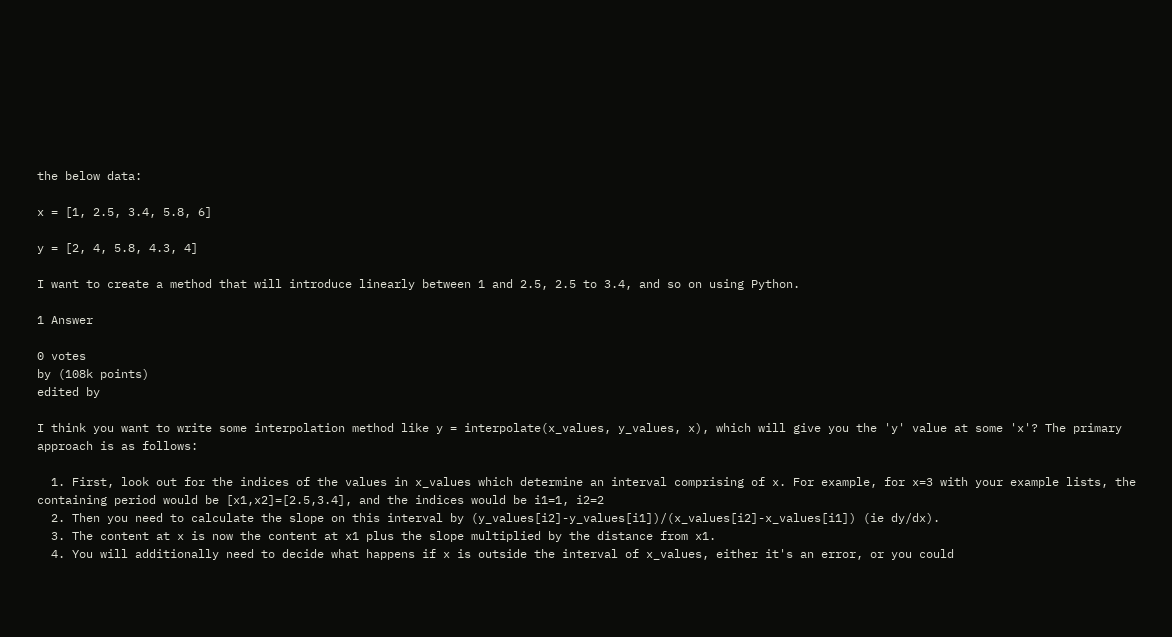the below data:

x = [1, 2.5, 3.4, 5.8, 6]

y = [2, 4, 5.8, 4.3, 4]

I want to create a method that will introduce linearly between 1 and 2.5, 2.5 to 3.4, and so on using Python.

1 Answer

0 votes
by (108k points)
edited by

I think you want to write some interpolation method like y = interpolate(x_values, y_values, x), which will give you the 'y' value at some 'x'? The primary approach is as follows:

  1. First, look out for the indices of the values in x_values which determine an interval comprising of x. For example, for x=3 with your example lists, the containing period would be [x1,x2]=[2.5,3.4], and the indices would be i1=1, i2=2
  2. Then you need to calculate the slope on this interval by (y_values[i2]-y_values[i1])/(x_values[i2]-x_values[i1]) (ie dy/dx).
  3. The content at x is now the content at x1 plus the slope multiplied by the distance from x1.
  4. You will additionally need to decide what happens if x is outside the interval of x_values, either it's an error, or you could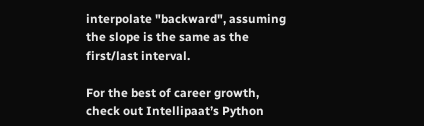interpolate "backward", assuming the slope is the same as the first/last interval.

For the best of career growth, check out Intellipaat’s Python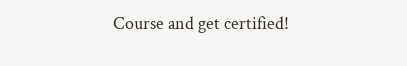Course and get certified!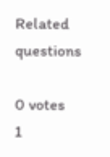Related questions

0 votes
1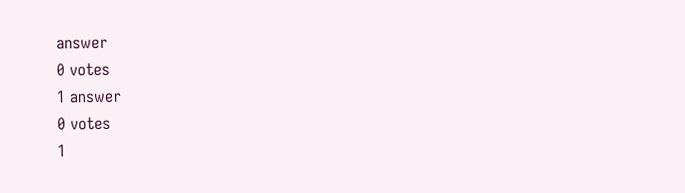answer
0 votes
1 answer
0 votes
1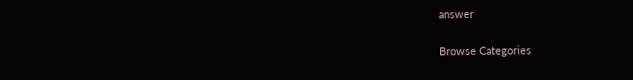answer

Browse Categories